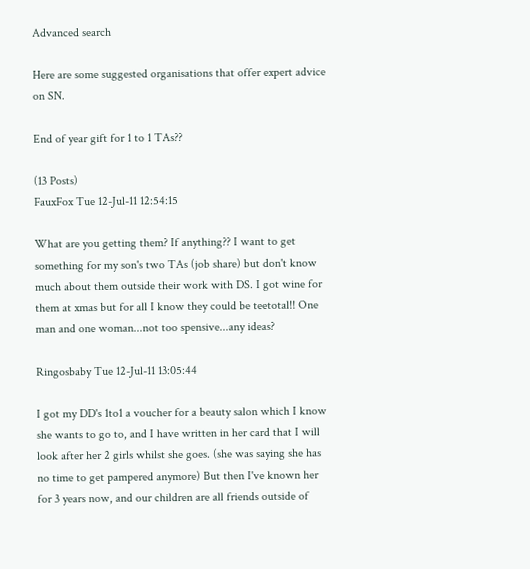Advanced search

Here are some suggested organisations that offer expert advice on SN.

End of year gift for 1 to 1 TAs??

(13 Posts)
FauxFox Tue 12-Jul-11 12:54:15

What are you getting them? If anything?? I want to get something for my son's two TAs (job share) but don't know much about them outside their work with DS. I got wine for them at xmas but for all I know they could be teetotal!! One man and one woman...not too spensive...any ideas?

Ringosbaby Tue 12-Jul-11 13:05:44

I got my DD's 1to1 a voucher for a beauty salon which I know she wants to go to, and I have written in her card that I will look after her 2 girls whilst she goes. (she was saying she has no time to get pampered anymore) But then I've known her for 3 years now, and our children are all friends outside of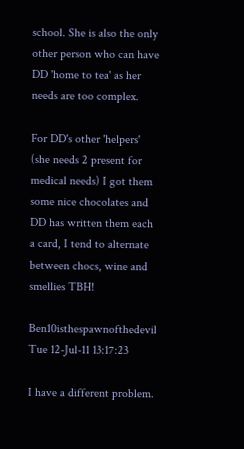school. She is also the only other person who can have DD 'home to tea' as her needs are too complex.

For DD's other 'helpers' (she needs 2 present for medical needs) I got them some nice chocolates and DD has written them each a card, I tend to alternate between chocs, wine and smellies TBH!

Ben10isthespawnofthedevil Tue 12-Jul-11 13:17:23

I have a different problem.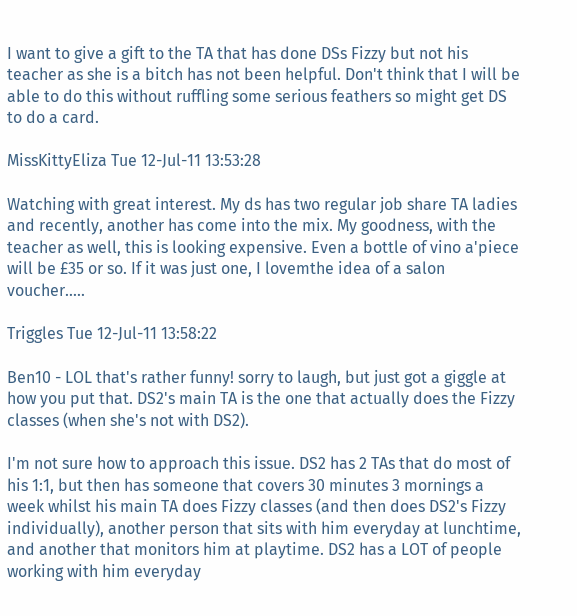I want to give a gift to the TA that has done DSs Fizzy but not his teacher as she is a bitch has not been helpful. Don't think that I will be able to do this without ruffling some serious feathers so might get DS to do a card.

MissKittyEliza Tue 12-Jul-11 13:53:28

Watching with great interest. My ds has two regular job share TA ladies and recently, another has come into the mix. My goodness, with the teacher as well, this is looking expensive. Even a bottle of vino a'piece will be £35 or so. If it was just one, I lovemthe idea of a salon voucher.....

Triggles Tue 12-Jul-11 13:58:22

Ben10 - LOL that's rather funny! sorry to laugh, but just got a giggle at how you put that. DS2's main TA is the one that actually does the Fizzy classes (when she's not with DS2).

I'm not sure how to approach this issue. DS2 has 2 TAs that do most of his 1:1, but then has someone that covers 30 minutes 3 mornings a week whilst his main TA does Fizzy classes (and then does DS2's Fizzy individually), another person that sits with him everyday at lunchtime, and another that monitors him at playtime. DS2 has a LOT of people working with him everyday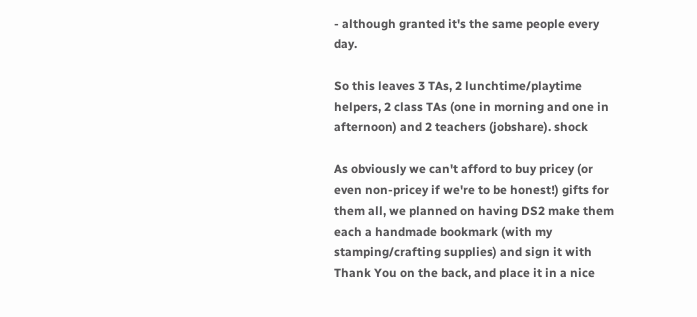- although granted it's the same people every day.

So this leaves 3 TAs, 2 lunchtime/playtime helpers, 2 class TAs (one in morning and one in afternoon) and 2 teachers (jobshare). shock

As obviously we can't afford to buy pricey (or even non-pricey if we're to be honest!) gifts for them all, we planned on having DS2 make them each a handmade bookmark (with my stamping/crafting supplies) and sign it with Thank You on the back, and place it in a nice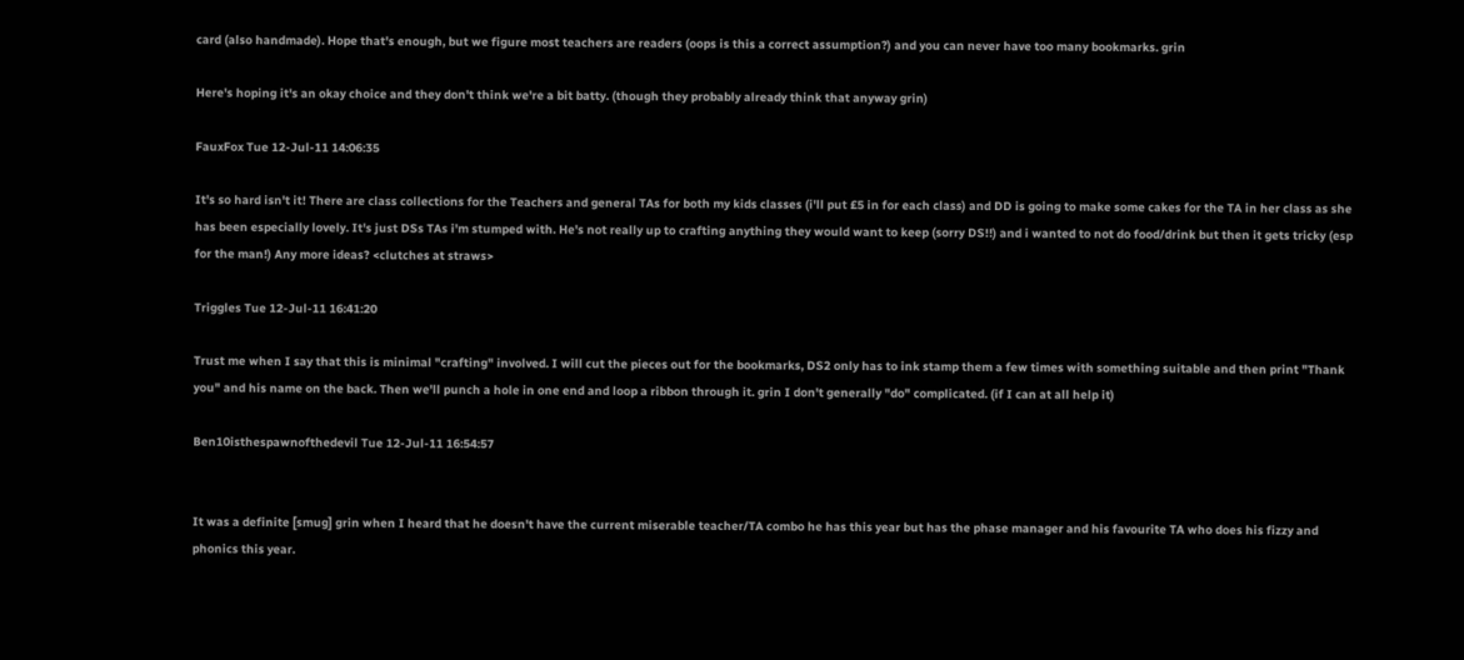card (also handmade). Hope that's enough, but we figure most teachers are readers (oops is this a correct assumption?) and you can never have too many bookmarks. grin

Here's hoping it's an okay choice and they don't think we're a bit batty. (though they probably already think that anyway grin)

FauxFox Tue 12-Jul-11 14:06:35

It's so hard isn't it! There are class collections for the Teachers and general TAs for both my kids classes (i'll put £5 in for each class) and DD is going to make some cakes for the TA in her class as she has been especially lovely. It's just DSs TAs i'm stumped with. He's not really up to crafting anything they would want to keep (sorry DS!!) and i wanted to not do food/drink but then it gets tricky (esp for the man!) Any more ideas? <clutches at straws>

Triggles Tue 12-Jul-11 16:41:20

Trust me when I say that this is minimal "crafting" involved. I will cut the pieces out for the bookmarks, DS2 only has to ink stamp them a few times with something suitable and then print "Thank you" and his name on the back. Then we'll punch a hole in one end and loop a ribbon through it. grin I don't generally "do" complicated. (if I can at all help it)

Ben10isthespawnofthedevil Tue 12-Jul-11 16:54:57


It was a definite [smug] grin when I heard that he doesn't have the current miserable teacher/TA combo he has this year but has the phase manager and his favourite TA who does his fizzy and phonics this year.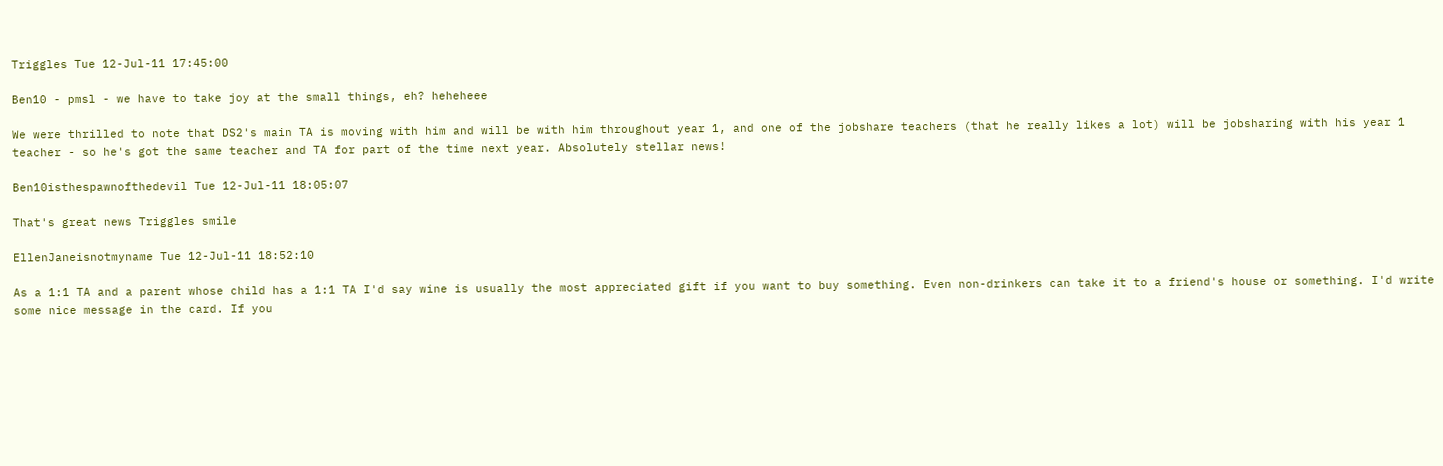Triggles Tue 12-Jul-11 17:45:00

Ben10 - pmsl - we have to take joy at the small things, eh? heheheee

We were thrilled to note that DS2's main TA is moving with him and will be with him throughout year 1, and one of the jobshare teachers (that he really likes a lot) will be jobsharing with his year 1 teacher - so he's got the same teacher and TA for part of the time next year. Absolutely stellar news!

Ben10isthespawnofthedevil Tue 12-Jul-11 18:05:07

That's great news Triggles smile

EllenJaneisnotmyname Tue 12-Jul-11 18:52:10

As a 1:1 TA and a parent whose child has a 1:1 TA I'd say wine is usually the most appreciated gift if you want to buy something. Even non-drinkers can take it to a friend's house or something. I'd write some nice message in the card. If you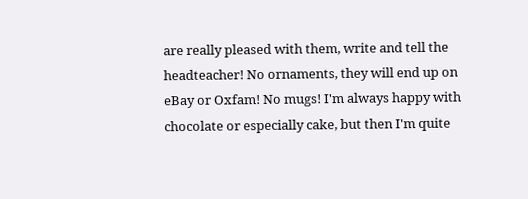are really pleased with them, write and tell the headteacher! No ornaments, they will end up on eBay or Oxfam! No mugs! I'm always happy with chocolate or especially cake, but then I'm quite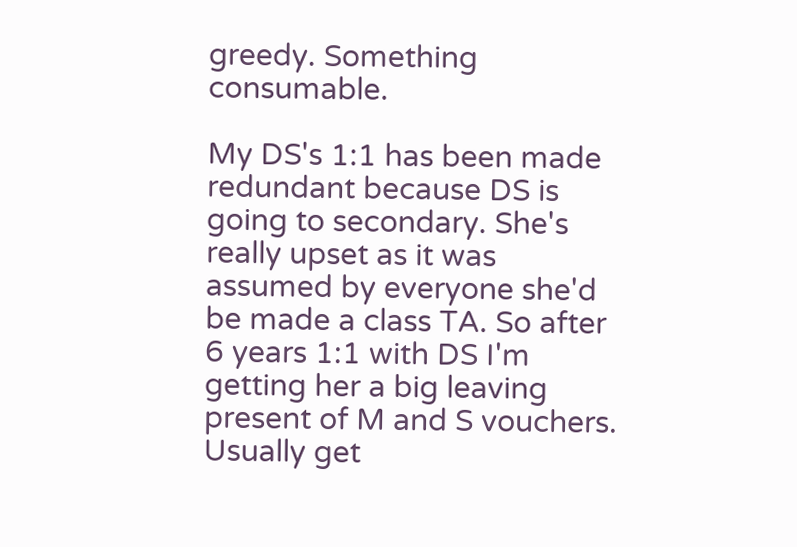greedy. Something consumable.

My DS's 1:1 has been made redundant because DS is going to secondary. She's really upset as it was assumed by everyone she'd be made a class TA. So after 6 years 1:1 with DS I'm getting her a big leaving present of M and S vouchers. Usually get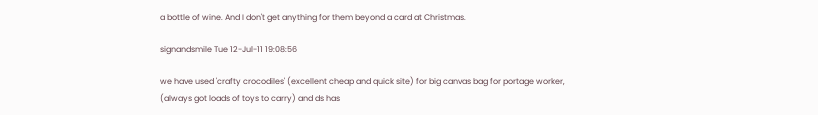a bottle of wine. And I don't get anything for them beyond a card at Christmas.

signandsmile Tue 12-Jul-11 19:08:56

we have used 'crafty crocodiles' (excellent cheap and quick site) for big canvas bag for portage worker, (always got loads of toys to carry) and ds has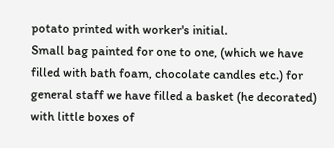potato printed with worker's initial.
Small bag painted for one to one, (which we have filled with bath foam, chocolate candles etc.) for general staff we have filled a basket (he decorated) with little boxes of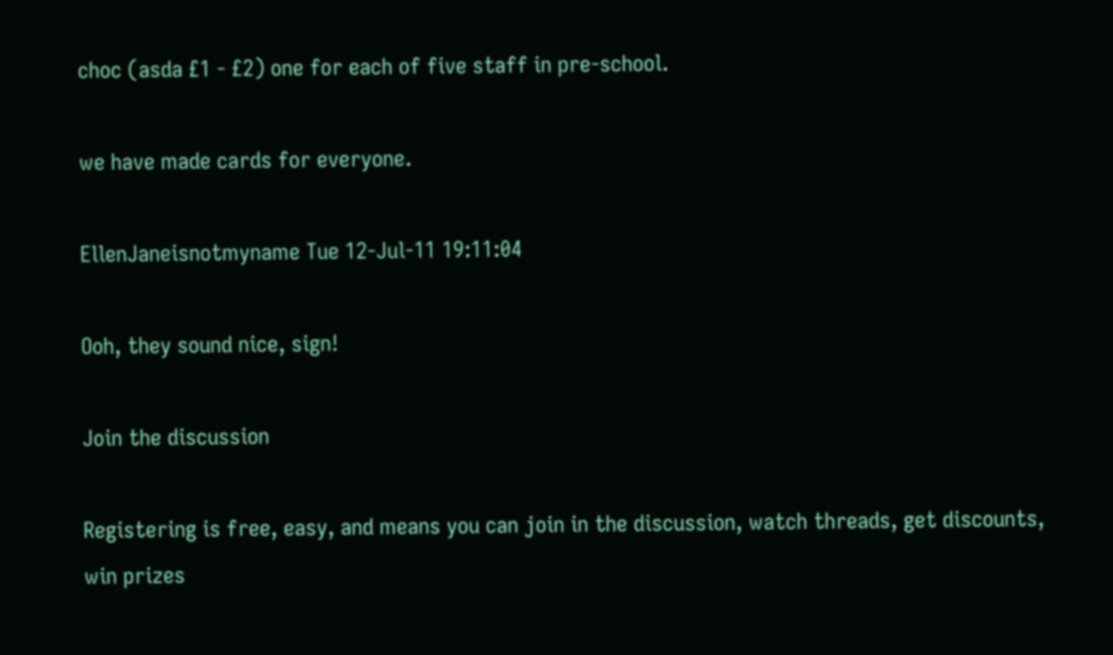choc (asda £1 - £2) one for each of five staff in pre-school.

we have made cards for everyone.

EllenJaneisnotmyname Tue 12-Jul-11 19:11:04

Ooh, they sound nice, sign!

Join the discussion

Registering is free, easy, and means you can join in the discussion, watch threads, get discounts, win prizes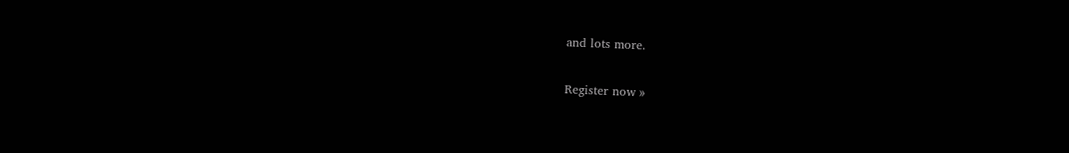and lots more.

Register now »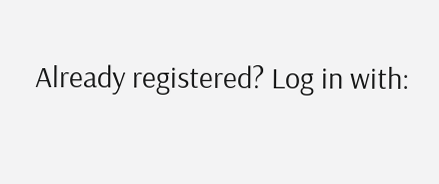Already registered? Log in with: